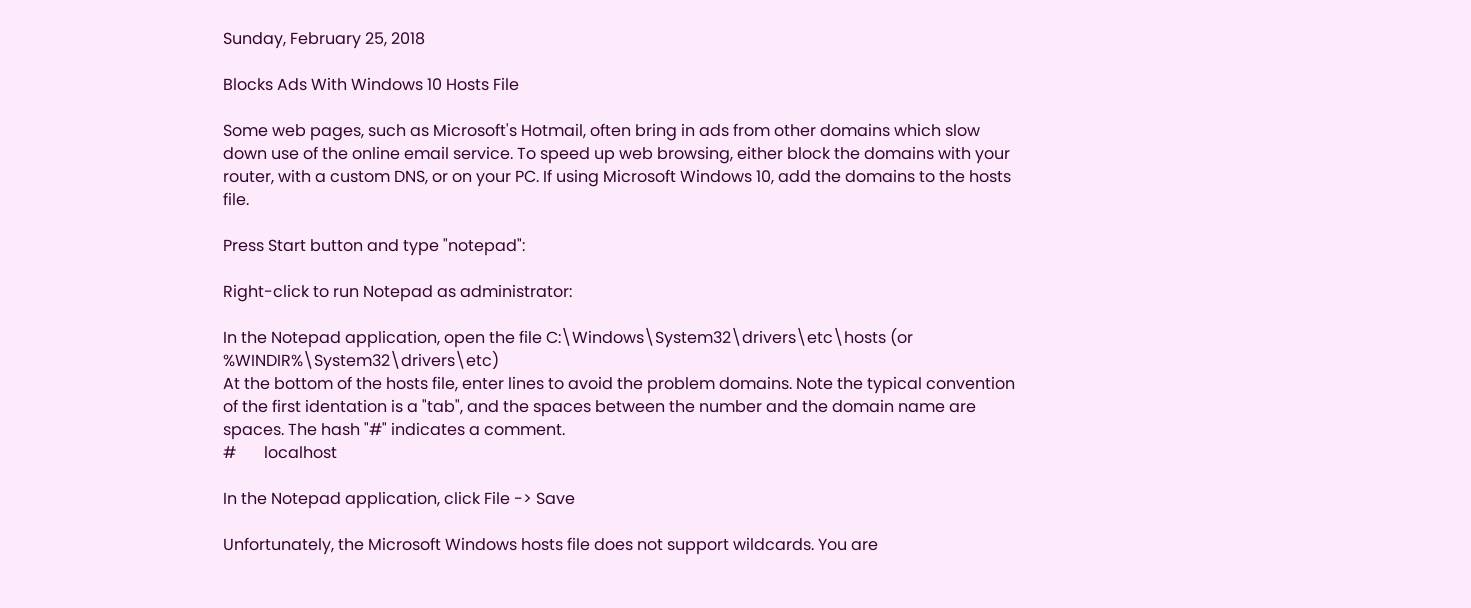Sunday, February 25, 2018

Blocks Ads With Windows 10 Hosts File

Some web pages, such as Microsoft's Hotmail, often bring in ads from other domains which slow down use of the online email service. To speed up web browsing, either block the domains with your router, with a custom DNS, or on your PC. If using Microsoft Windows 10, add the domains to the hosts file.

Press Start button and type "notepad":

Right-click to run Notepad as administrator:

In the Notepad application, open the file C:\Windows\System32\drivers\etc\hosts (or %WINDIR%\System32\drivers\etc)
At the bottom of the hosts file, enter lines to avoid the problem domains. Note the typical convention of the first identation is a "tab", and the spaces between the number and the domain name are spaces. The hash "#" indicates a comment.
#       localhost

In the Notepad application, click File -> Save

Unfortunately, the Microsoft Windows hosts file does not support wildcards. You are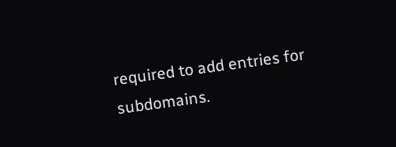required to add entries for subdomains.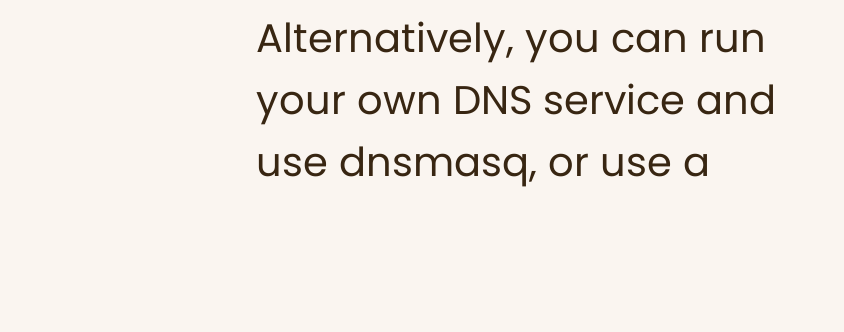Alternatively, you can run your own DNS service and use dnsmasq, or use a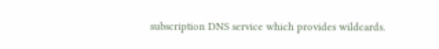subscription DNS service which provides wildcards.